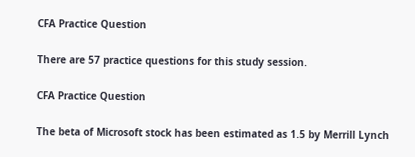CFA Practice Question

There are 57 practice questions for this study session.

CFA Practice Question

The beta of Microsoft stock has been estimated as 1.5 by Merrill Lynch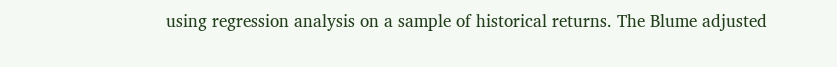using regression analysis on a sample of historical returns. The Blume adjusted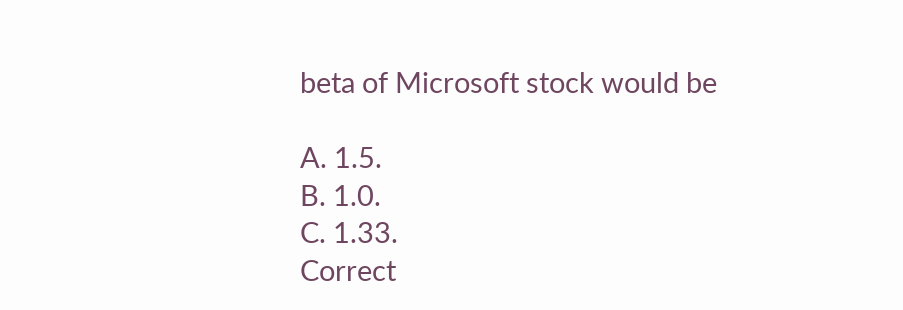beta of Microsoft stock would be

A. 1.5.
B. 1.0.
C. 1.33.
Correct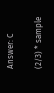Answer: C

(2/3) * sample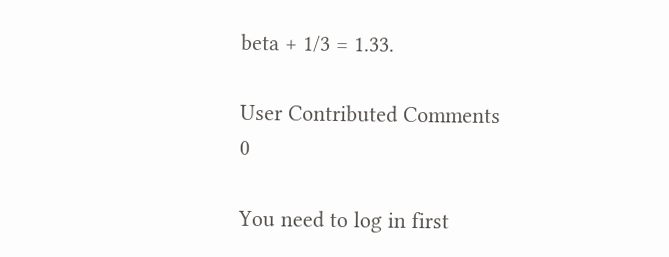beta + 1/3 = 1.33.

User Contributed Comments 0

You need to log in first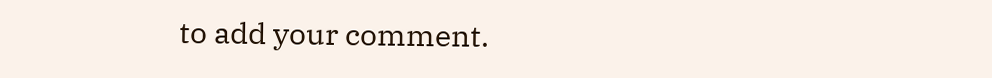to add your comment.